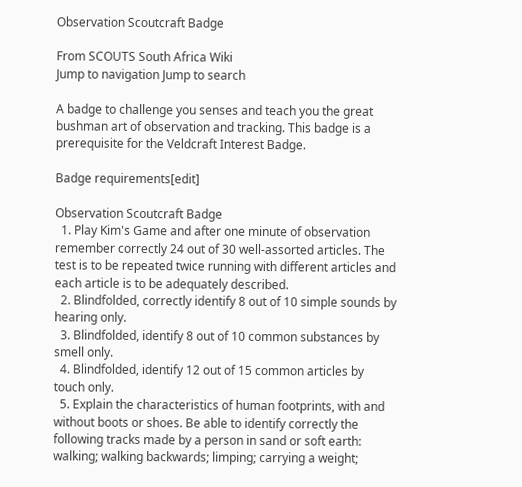Observation Scoutcraft Badge

From SCOUTS South Africa Wiki
Jump to navigation Jump to search

A badge to challenge you senses and teach you the great bushman art of observation and tracking. This badge is a prerequisite for the Veldcraft Interest Badge.

Badge requirements[edit]

Observation Scoutcraft Badge
  1. Play Kim's Game and after one minute of observation remember correctly 24 out of 30 well-assorted articles. The test is to be repeated twice running with different articles and each article is to be adequately described.
  2. Blindfolded, correctly identify 8 out of 10 simple sounds by hearing only.
  3. Blindfolded, identify 8 out of 10 common substances by smell only.
  4. Blindfolded, identify 12 out of 15 common articles by touch only.
  5. Explain the characteristics of human footprints, with and without boots or shoes. Be able to identify correctly the following tracks made by a person in sand or soft earth: walking; walking backwards; limping; carrying a weight;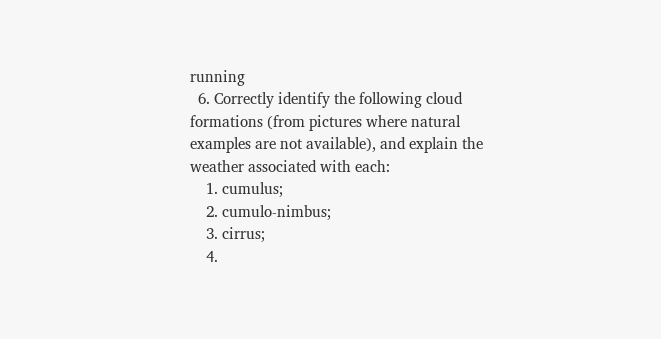running
  6. Correctly identify the following cloud formations (from pictures where natural examples are not available), and explain the weather associated with each:
    1. cumulus;
    2. cumulo-nimbus;
    3. cirrus;
    4.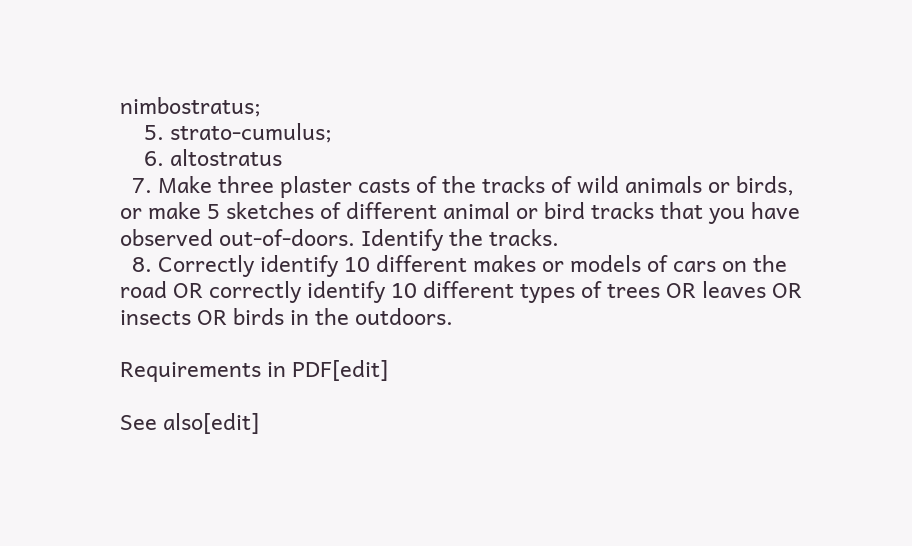nimbostratus;
    5. strato-cumulus;
    6. altostratus
  7. Make three plaster casts of the tracks of wild animals or birds, or make 5 sketches of different animal or bird tracks that you have observed out-of-doors. Identify the tracks.
  8. Correctly identify 10 different makes or models of cars on the road OR correctly identify 10 different types of trees OR leaves OR insects OR birds in the outdoors.

Requirements in PDF[edit]

See also[edit]